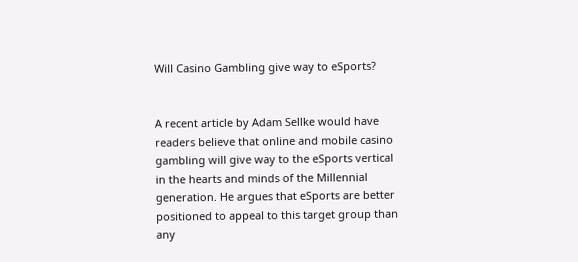Will Casino Gambling give way to eSports?


A recent article by Adam Sellke would have readers believe that online and mobile casino gambling will give way to the eSports vertical in the hearts and minds of the Millennial generation. He argues that eSports are better positioned to appeal to this target group than any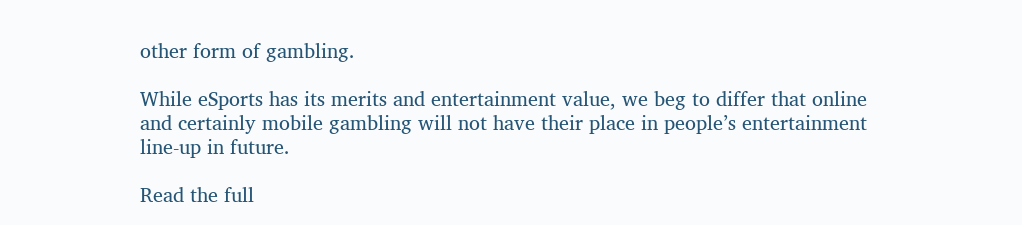other form of gambling.

While eSports has its merits and entertainment value, we beg to differ that online and certainly mobile gambling will not have their place in people’s entertainment line-up in future.

Read the full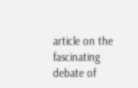article on the fascinating debate of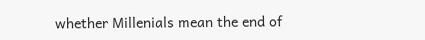whether Millenials mean the end of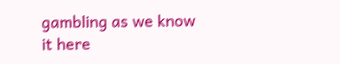gambling as we know it here